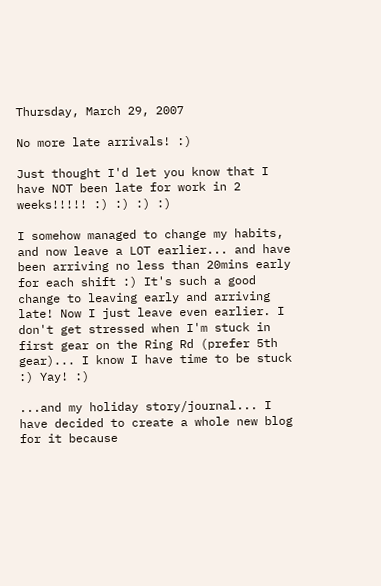Thursday, March 29, 2007

No more late arrivals! :)

Just thought I'd let you know that I have NOT been late for work in 2 weeks!!!!! :) :) :) :)

I somehow managed to change my habits, and now leave a LOT earlier... and have been arriving no less than 20mins early for each shift :) It's such a good change to leaving early and arriving late! Now I just leave even earlier. I don't get stressed when I'm stuck in first gear on the Ring Rd (prefer 5th gear)... I know I have time to be stuck :) Yay! :)

...and my holiday story/journal... I have decided to create a whole new blog for it because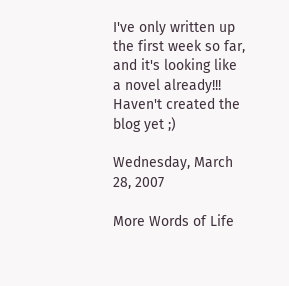I've only written up the first week so far, and it's looking like a novel already!!! Haven't created the blog yet ;)

Wednesday, March 28, 2007

More Words of Life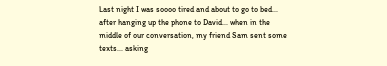Last night I was soooo tired and about to go to bed... after hanging up the phone to David... when in the middle of our conversation, my friend Sam sent some texts... asking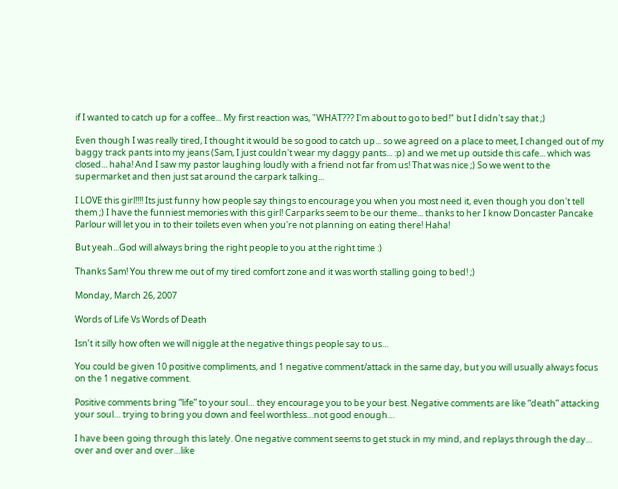if I wanted to catch up for a coffee... My first reaction was, "WHAT??? I'm about to go to bed!" but I didn't say that ;)

Even though I was really tired, I thought it would be so good to catch up... so we agreed on a place to meet, I changed out of my baggy track pants into my jeans (Sam, I just couldn't wear my daggy pants... :p) and we met up outside this cafe... which was closed... haha! And I saw my pastor laughing loudly with a friend not far from us! That was nice ;) So we went to the supermarket and then just sat around the carpark talking...

I LOVE this girl!!!! Its just funny how people say things to encourage you when you most need it, even though you don't tell them ;) I have the funniest memories with this girl! Carparks seem to be our theme... thanks to her I know Doncaster Pancake Parlour will let you in to their toilets even when you're not planning on eating there! Haha!

But yeah...God will always bring the right people to you at the right time :)

Thanks Sam! You threw me out of my tired comfort zone and it was worth stalling going to bed! ;)

Monday, March 26, 2007

Words of Life Vs Words of Death

Isn’t it silly how often we will niggle at the negative things people say to us…

You could be given 10 positive compliments, and 1 negative comment/attack in the same day, but you will usually always focus on the 1 negative comment.

Positive comments bring “life” to your soul… they encourage you to be your best. Negative comments are like “death” attacking your soul… trying to bring you down and feel worthless…not good enough…

I have been going through this lately. One negative comment seems to get stuck in my mind, and replays through the day… over and over and over…like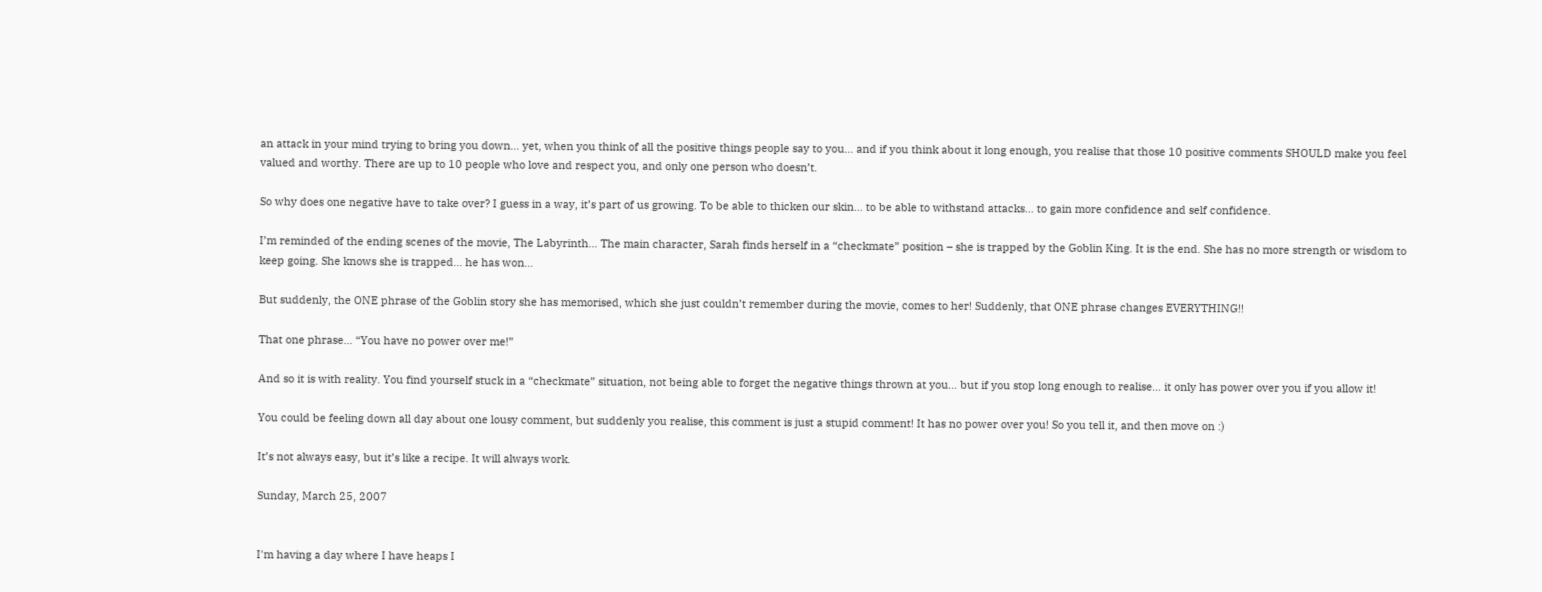an attack in your mind trying to bring you down… yet, when you think of all the positive things people say to you… and if you think about it long enough, you realise that those 10 positive comments SHOULD make you feel valued and worthy. There are up to 10 people who love and respect you, and only one person who doesn’t.

So why does one negative have to take over? I guess in a way, it’s part of us growing. To be able to thicken our skin… to be able to withstand attacks… to gain more confidence and self confidence.

I’m reminded of the ending scenes of the movie, The Labyrinth… The main character, Sarah finds herself in a “checkmate” position – she is trapped by the Goblin King. It is the end. She has no more strength or wisdom to keep going. She knows she is trapped… he has won…

But suddenly, the ONE phrase of the Goblin story she has memorised, which she just couldn’t remember during the movie, comes to her! Suddenly, that ONE phrase changes EVERYTHING!!

That one phrase… “You have no power over me!”

And so it is with reality. You find yourself stuck in a “checkmate” situation, not being able to forget the negative things thrown at you… but if you stop long enough to realise… it only has power over you if you allow it!

You could be feeling down all day about one lousy comment, but suddenly you realise, this comment is just a stupid comment! It has no power over you! So you tell it, and then move on :)

It’s not always easy, but it’s like a recipe. It will always work.

Sunday, March 25, 2007


I'm having a day where I have heaps I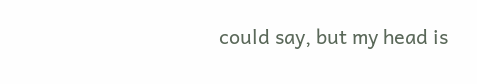could say, but my head is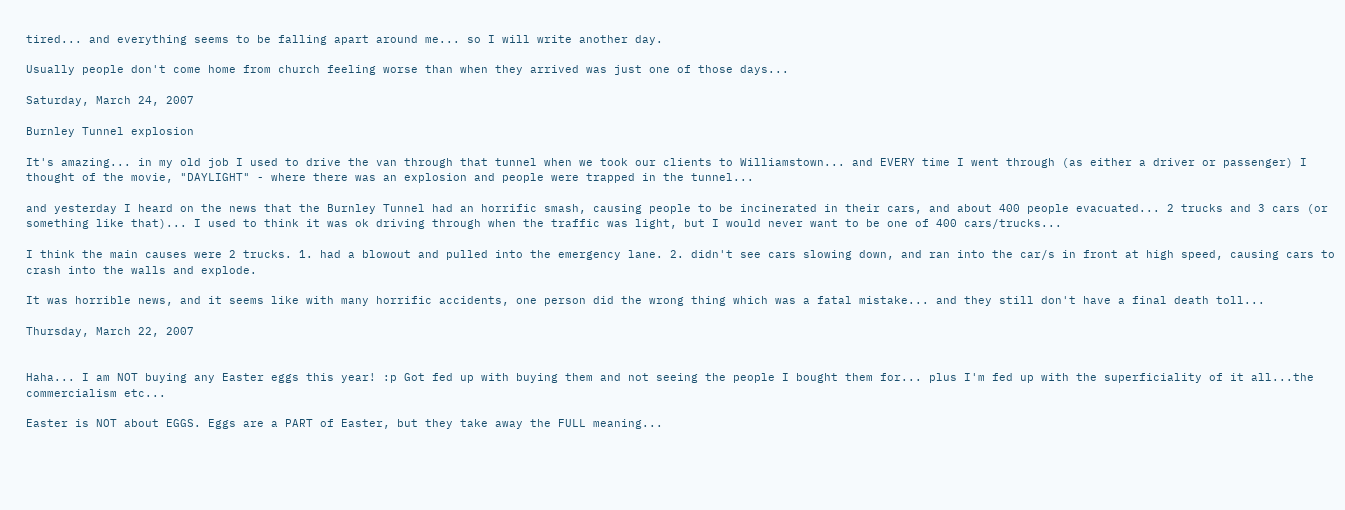tired... and everything seems to be falling apart around me... so I will write another day.

Usually people don't come home from church feeling worse than when they arrived was just one of those days...

Saturday, March 24, 2007

Burnley Tunnel explosion

It's amazing... in my old job I used to drive the van through that tunnel when we took our clients to Williamstown... and EVERY time I went through (as either a driver or passenger) I thought of the movie, "DAYLIGHT" - where there was an explosion and people were trapped in the tunnel...

and yesterday I heard on the news that the Burnley Tunnel had an horrific smash, causing people to be incinerated in their cars, and about 400 people evacuated... 2 trucks and 3 cars (or something like that)... I used to think it was ok driving through when the traffic was light, but I would never want to be one of 400 cars/trucks...

I think the main causes were 2 trucks. 1. had a blowout and pulled into the emergency lane. 2. didn't see cars slowing down, and ran into the car/s in front at high speed, causing cars to crash into the walls and explode.

It was horrible news, and it seems like with many horrific accidents, one person did the wrong thing which was a fatal mistake... and they still don't have a final death toll...

Thursday, March 22, 2007


Haha... I am NOT buying any Easter eggs this year! :p Got fed up with buying them and not seeing the people I bought them for... plus I'm fed up with the superficiality of it all...the commercialism etc...

Easter is NOT about EGGS. Eggs are a PART of Easter, but they take away the FULL meaning...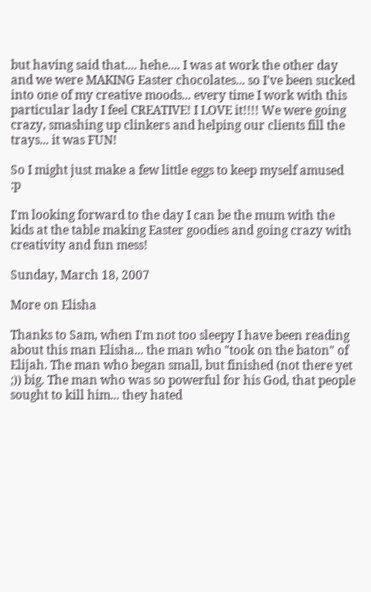but having said that.... hehe.... I was at work the other day and we were MAKING Easter chocolates... so I've been sucked into one of my creative moods... every time I work with this particular lady I feel CREATIVE! I LOVE it!!!! We were going crazy, smashing up clinkers and helping our clients fill the trays... it was FUN!

So I might just make a few little eggs to keep myself amused :p

I'm looking forward to the day I can be the mum with the kids at the table making Easter goodies and going crazy with creativity and fun mess!

Sunday, March 18, 2007

More on Elisha

Thanks to Sam, when I'm not too sleepy I have been reading about this man Elisha... the man who "took on the baton" of Elijah. The man who began small, but finished (not there yet ;)) big. The man who was so powerful for his God, that people sought to kill him... they hated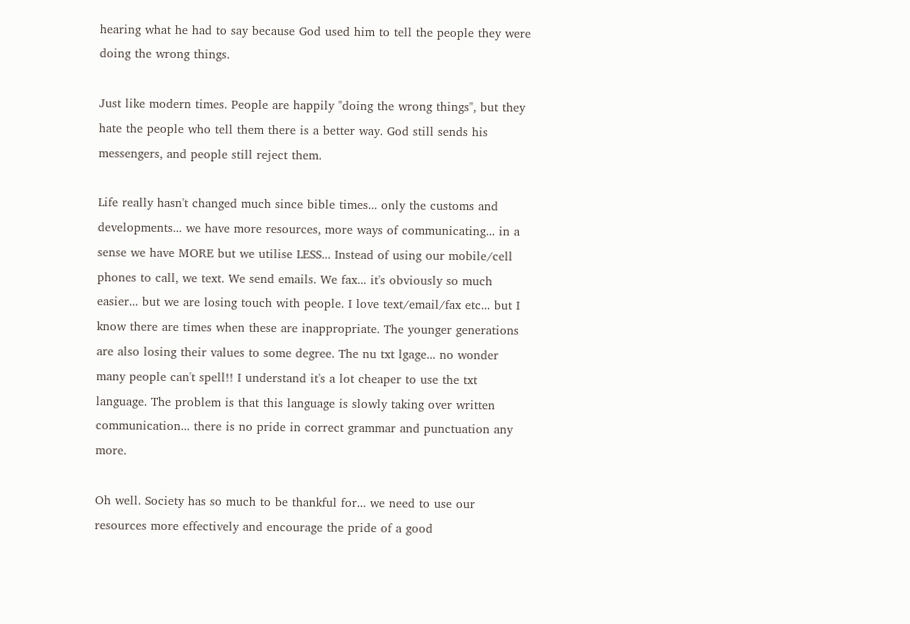hearing what he had to say because God used him to tell the people they were doing the wrong things.

Just like modern times. People are happily "doing the wrong things", but they hate the people who tell them there is a better way. God still sends his messengers, and people still reject them.

Life really hasn't changed much since bible times... only the customs and developments... we have more resources, more ways of communicating... in a sense we have MORE but we utilise LESS... Instead of using our mobile/cell phones to call, we text. We send emails. We fax... it's obviously so much easier... but we are losing touch with people. I love text/email/fax etc... but I know there are times when these are inappropriate. The younger generations are also losing their values to some degree. The nu txt lgage... no wonder many people can't spell!! I understand it's a lot cheaper to use the txt language. The problem is that this language is slowly taking over written communication... there is no pride in correct grammar and punctuation any more.

Oh well. Society has so much to be thankful for... we need to use our resources more effectively and encourage the pride of a good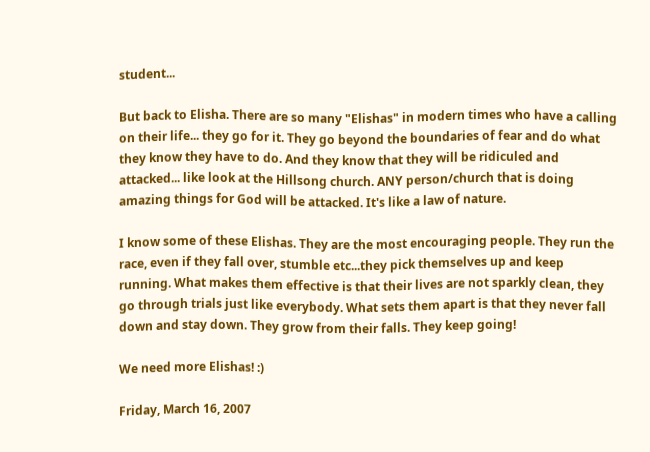student...

But back to Elisha. There are so many "Elishas" in modern times who have a calling on their life... they go for it. They go beyond the boundaries of fear and do what they know they have to do. And they know that they will be ridiculed and attacked... like look at the Hillsong church. ANY person/church that is doing amazing things for God will be attacked. It's like a law of nature.

I know some of these Elishas. They are the most encouraging people. They run the race, even if they fall over, stumble etc...they pick themselves up and keep running. What makes them effective is that their lives are not sparkly clean, they go through trials just like everybody. What sets them apart is that they never fall down and stay down. They grow from their falls. They keep going!

We need more Elishas! :)

Friday, March 16, 2007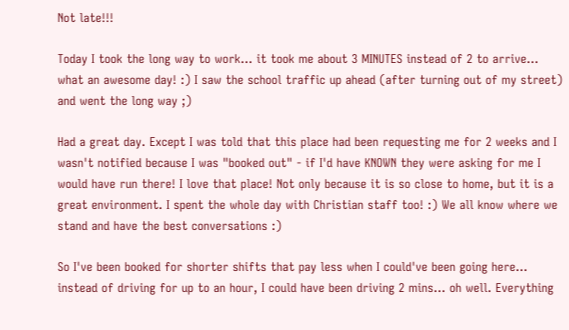Not late!!!

Today I took the long way to work... it took me about 3 MINUTES instead of 2 to arrive... what an awesome day! :) I saw the school traffic up ahead (after turning out of my street) and went the long way ;)

Had a great day. Except I was told that this place had been requesting me for 2 weeks and I wasn't notified because I was "booked out" - if I'd have KNOWN they were asking for me I would have run there! I love that place! Not only because it is so close to home, but it is a great environment. I spent the whole day with Christian staff too! :) We all know where we stand and have the best conversations :)

So I've been booked for shorter shifts that pay less when I could've been going here... instead of driving for up to an hour, I could have been driving 2 mins... oh well. Everything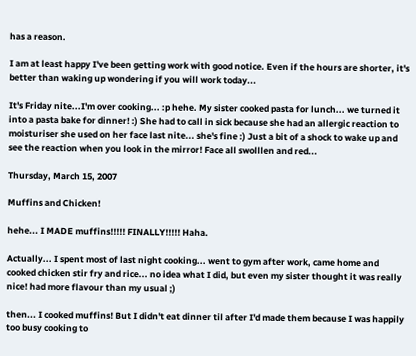has a reason.

I am at least happy I've been getting work with good notice. Even if the hours are shorter, it's better than waking up wondering if you will work today...

It's Friday nite...I'm over cooking... :p hehe. My sister cooked pasta for lunch... we turned it into a pasta bake for dinner! :) She had to call in sick because she had an allergic reaction to moisturiser she used on her face last nite... she's fine :) Just a bit of a shock to wake up and see the reaction when you look in the mirror! Face all swolllen and red...

Thursday, March 15, 2007

Muffins and Chicken!

hehe... I MADE muffins!!!!! FINALLY!!!!! Haha.

Actually... I spent most of last night cooking... went to gym after work, came home and cooked chicken stir fry and rice... no idea what I did, but even my sister thought it was really nice! had more flavour than my usual ;)

then... I cooked muffins! But I didn't eat dinner til after I'd made them because I was happily too busy cooking to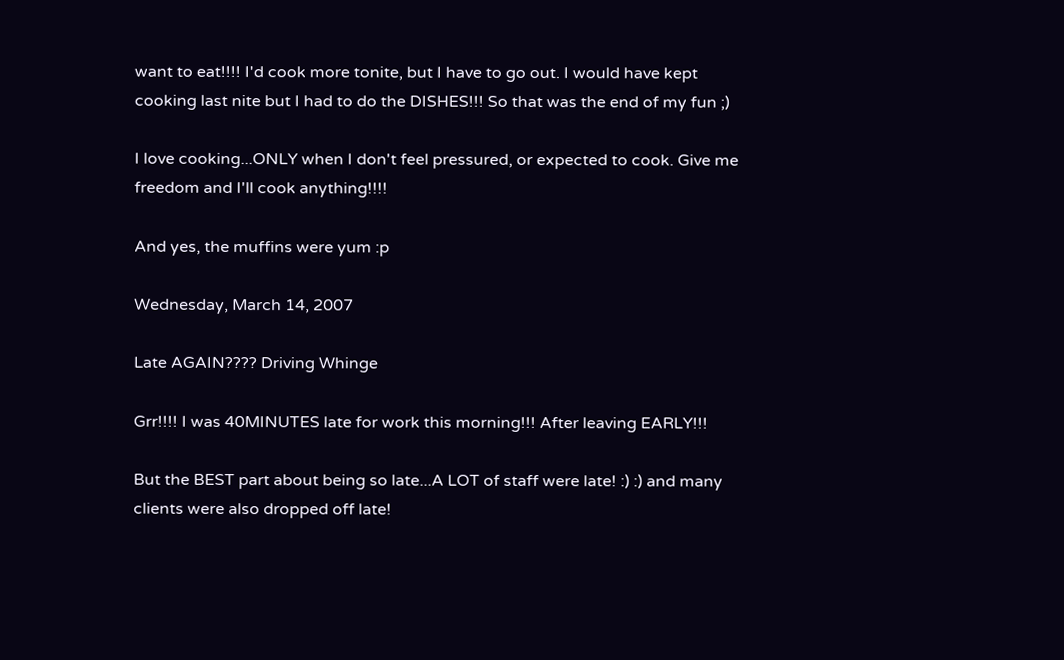want to eat!!!! I'd cook more tonite, but I have to go out. I would have kept cooking last nite but I had to do the DISHES!!! So that was the end of my fun ;)

I love cooking...ONLY when I don't feel pressured, or expected to cook. Give me freedom and I'll cook anything!!!!

And yes, the muffins were yum :p

Wednesday, March 14, 2007

Late AGAIN???? Driving Whinge

Grr!!!! I was 40MINUTES late for work this morning!!! After leaving EARLY!!!

But the BEST part about being so late...A LOT of staff were late! :) :) and many clients were also dropped off late!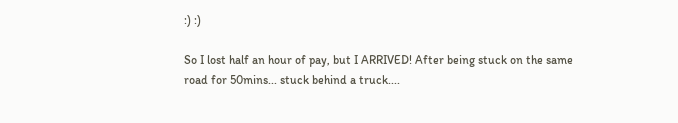:) :)

So I lost half an hour of pay, but I ARRIVED! After being stuck on the same road for 50mins... stuck behind a truck....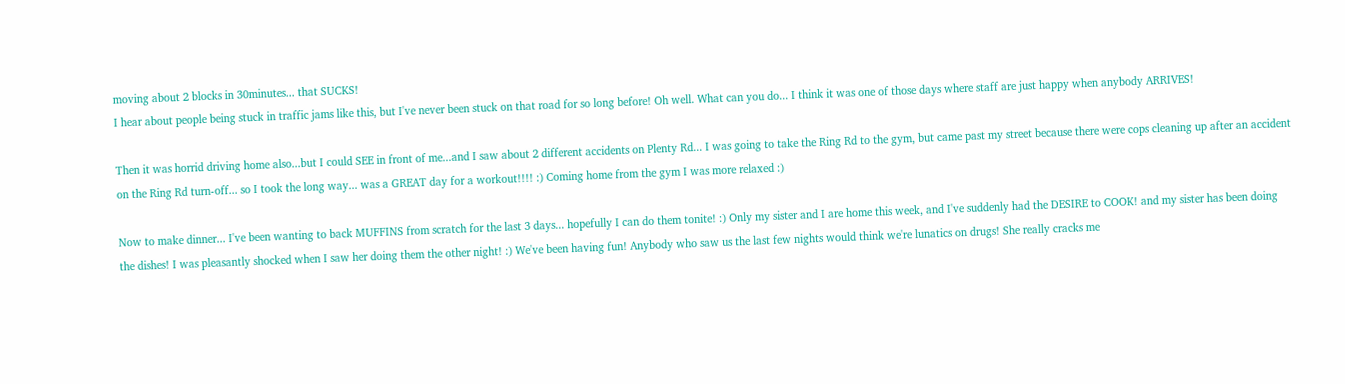moving about 2 blocks in 30minutes... that SUCKS!
I hear about people being stuck in traffic jams like this, but I've never been stuck on that road for so long before! Oh well. What can you do... I think it was one of those days where staff are just happy when anybody ARRIVES!

Then it was horrid driving home also...but I could SEE in front of me...and I saw about 2 different accidents on Plenty Rd... I was going to take the Ring Rd to the gym, but came past my street because there were cops cleaning up after an accident on the Ring Rd turn-off... so I took the long way... was a GREAT day for a workout!!!! :) Coming home from the gym I was more relaxed :)

Now to make dinner... I've been wanting to back MUFFINS from scratch for the last 3 days... hopefully I can do them tonite! :) Only my sister and I are home this week, and I've suddenly had the DESIRE to COOK! and my sister has been doing the dishes! I was pleasantly shocked when I saw her doing them the other night! :) We've been having fun! Anybody who saw us the last few nights would think we're lunatics on drugs! She really cracks me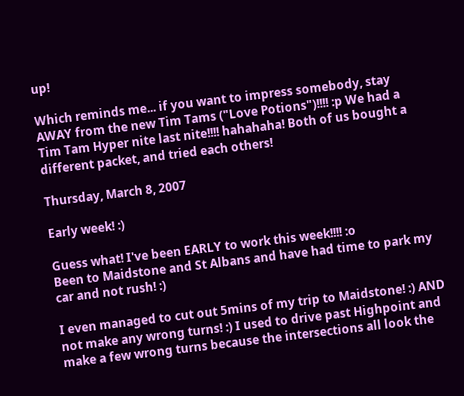up!

Which reminds me... if you want to impress somebody, stay AWAY from the new Tim Tams ("Love Potions")!!!! :p We had a Tim Tam Hyper nite last nite!!!! hahahaha! Both of us bought a different packet, and tried each others!

Thursday, March 8, 2007

Early week! :)

Guess what! I've been EARLY to work this week!!!! :o
Been to Maidstone and St Albans and have had time to park my car and not rush! :)

I even managed to cut out 5mins of my trip to Maidstone! :) AND not make any wrong turns! :) I used to drive past Highpoint and make a few wrong turns because the intersections all look the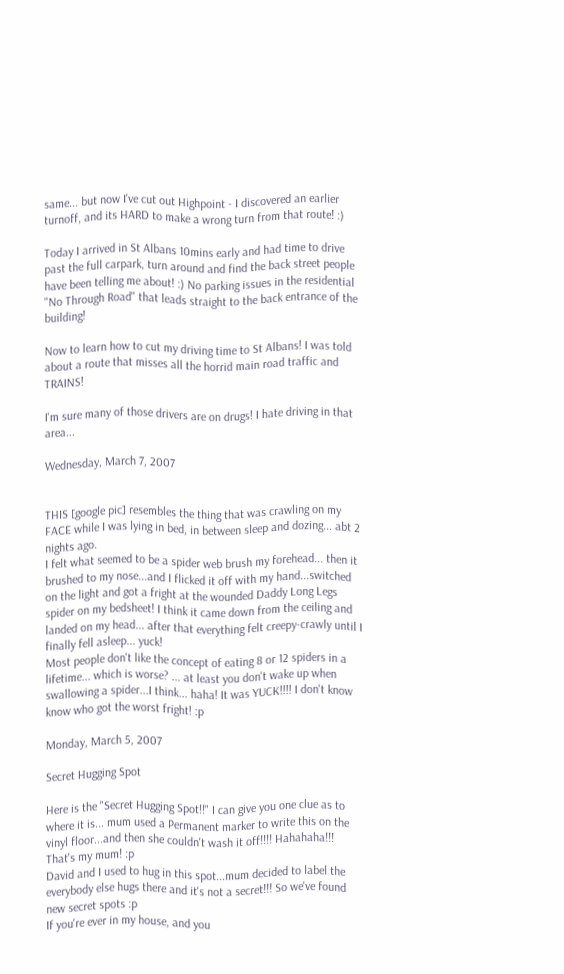same... but now I've cut out Highpoint - I discovered an earlier turnoff, and its HARD to make a wrong turn from that route! :)

Today I arrived in St Albans 10mins early and had time to drive past the full carpark, turn around and find the back street people have been telling me about! :) No parking issues in the residential "No Through Road" that leads straight to the back entrance of the building!

Now to learn how to cut my driving time to St Albans! I was told about a route that misses all the horrid main road traffic and TRAINS!

I'm sure many of those drivers are on drugs! I hate driving in that area...

Wednesday, March 7, 2007


THIS [google pic] resembles the thing that was crawling on my FACE while I was lying in bed, in between sleep and dozing... abt 2 nights ago.
I felt what seemed to be a spider web brush my forehead... then it brushed to my nose...and I flicked it off with my hand...switched on the light and got a fright at the wounded Daddy Long Legs spider on my bedsheet! I think it came down from the ceiling and landed on my head... after that everything felt creepy-crawly until I finally fell asleep... yuck!
Most people don't like the concept of eating 8 or 12 spiders in a lifetime... which is worse? ... at least you don't wake up when swallowing a spider...I think... haha! It was YUCK!!!! I don't know know who got the worst fright! :p

Monday, March 5, 2007

Secret Hugging Spot

Here is the "Secret Hugging Spot!!" I can give you one clue as to where it is... mum used a Permanent marker to write this on the vinyl floor...and then she couldn't wash it off!!!! Hahahaha!!! That's my mum! :p
David and I used to hug in this spot...mum decided to label the everybody else hugs there and it's not a secret!!! So we've found new secret spots :p
If you're ever in my house, and you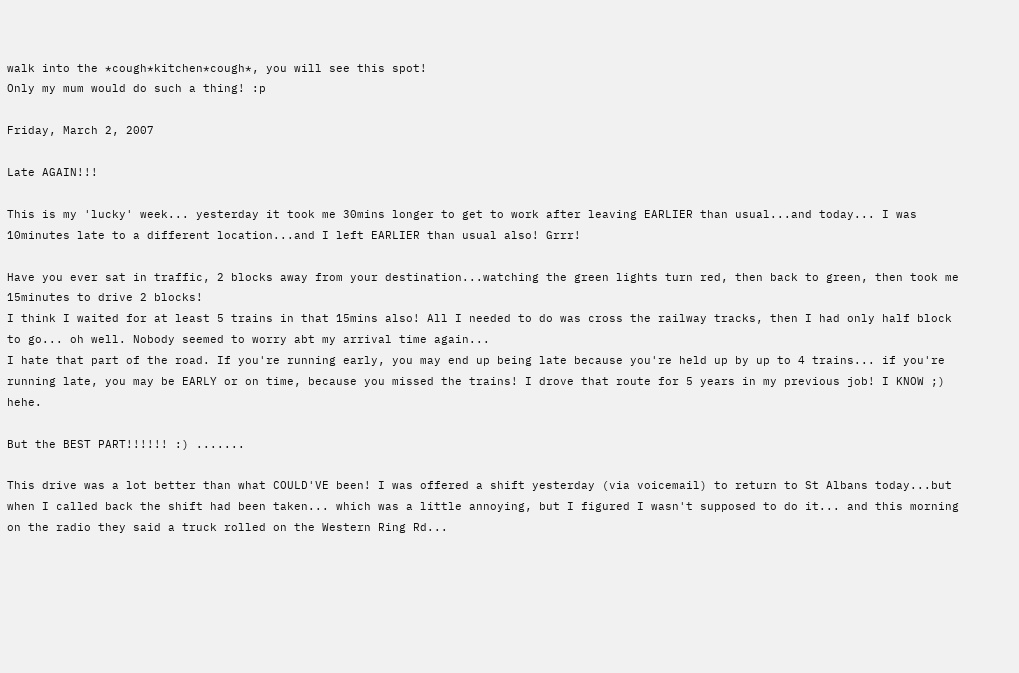walk into the *cough*kitchen*cough*, you will see this spot!
Only my mum would do such a thing! :p

Friday, March 2, 2007

Late AGAIN!!!

This is my 'lucky' week... yesterday it took me 30mins longer to get to work after leaving EARLIER than usual...and today... I was 10minutes late to a different location...and I left EARLIER than usual also! Grrr!

Have you ever sat in traffic, 2 blocks away from your destination...watching the green lights turn red, then back to green, then took me 15minutes to drive 2 blocks!
I think I waited for at least 5 trains in that 15mins also! All I needed to do was cross the railway tracks, then I had only half block to go... oh well. Nobody seemed to worry abt my arrival time again...
I hate that part of the road. If you're running early, you may end up being late because you're held up by up to 4 trains... if you're running late, you may be EARLY or on time, because you missed the trains! I drove that route for 5 years in my previous job! I KNOW ;) hehe.

But the BEST PART!!!!!! :) .......

This drive was a lot better than what COULD'VE been! I was offered a shift yesterday (via voicemail) to return to St Albans today...but when I called back the shift had been taken... which was a little annoying, but I figured I wasn't supposed to do it... and this morning on the radio they said a truck rolled on the Western Ring Rd...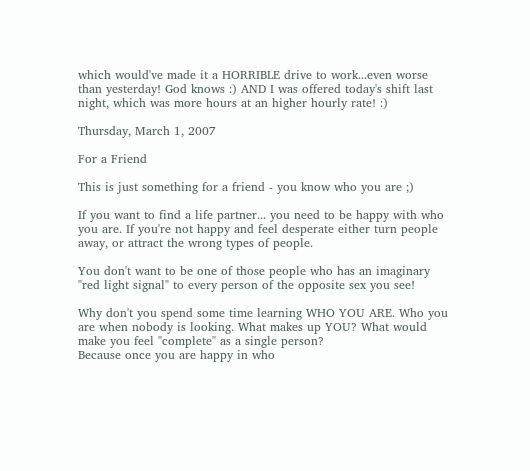which would've made it a HORRIBLE drive to work...even worse than yesterday! God knows :) AND I was offered today's shift last night, which was more hours at an higher hourly rate! :)

Thursday, March 1, 2007

For a Friend

This is just something for a friend - you know who you are ;)

If you want to find a life partner... you need to be happy with who you are. If you're not happy and feel desperate either turn people away, or attract the wrong types of people.

You don't want to be one of those people who has an imaginary "red light signal" to every person of the opposite sex you see!

Why don't you spend some time learning WHO YOU ARE. Who you are when nobody is looking. What makes up YOU? What would make you feel "complete" as a single person?
Because once you are happy in who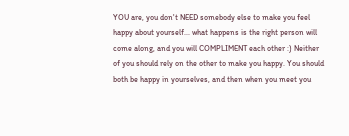YOU are, you don't NEED somebody else to make you feel happy about yourself... what happens is the right person will come along, and you will COMPLIMENT each other :) Neither of you should rely on the other to make you happy. You should both be happy in yourselves, and then when you meet you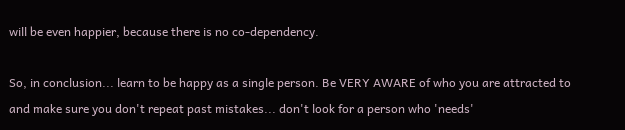will be even happier, because there is no co-dependency.

So, in conclusion... learn to be happy as a single person. Be VERY AWARE of who you are attracted to and make sure you don't repeat past mistakes... don't look for a person who 'needs'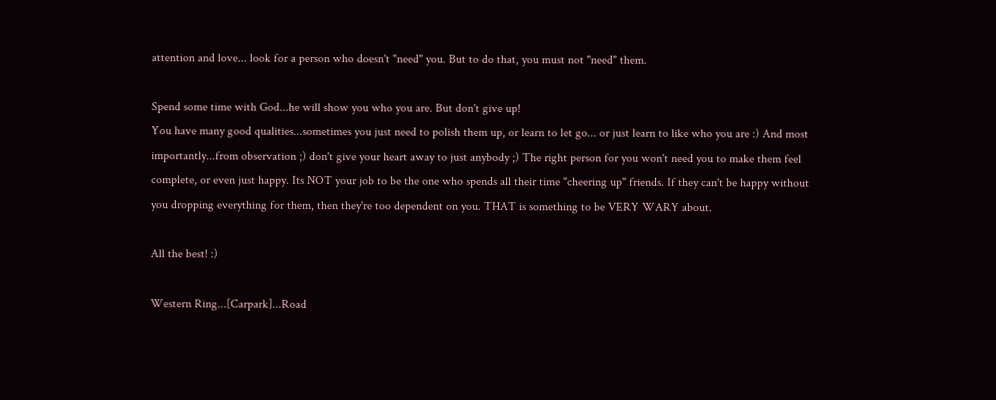attention and love... look for a person who doesn't "need" you. But to do that, you must not "need" them.

Spend some time with God...he will show you who you are. But don't give up!
You have many good qualities...sometimes you just need to polish them up, or learn to let go... or just learn to like who you are :) And most importantly...from observation ;) don't give your heart away to just anybody ;) The right person for you won't need you to make them feel complete, or even just happy. Its NOT your job to be the one who spends all their time "cheering up" friends. If they can't be happy without you dropping everything for them, then they're too dependent on you. THAT is something to be VERY WARY about.

All the best! :)

Western Ring...[Carpark]...Road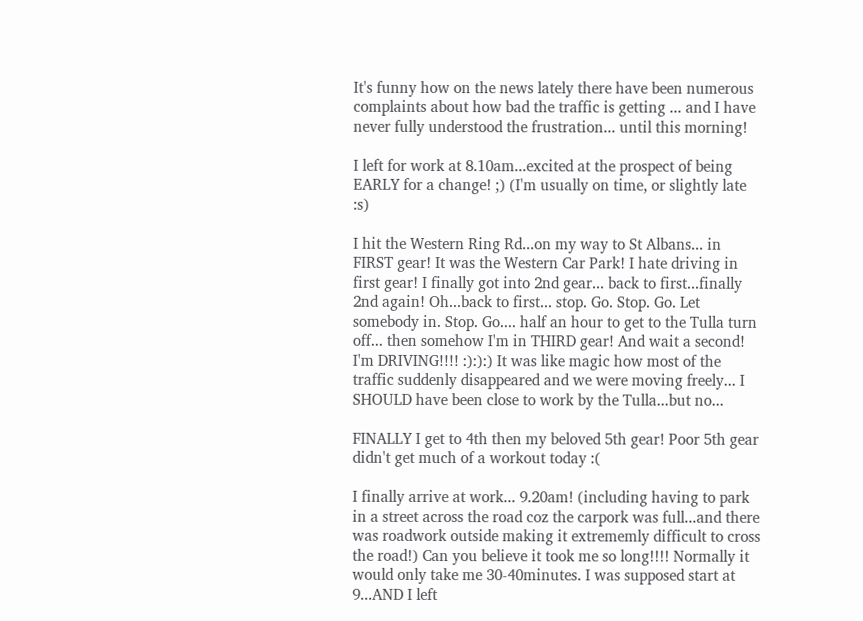It's funny how on the news lately there have been numerous complaints about how bad the traffic is getting ... and I have never fully understood the frustration... until this morning!

I left for work at 8.10am...excited at the prospect of being EARLY for a change! ;) (I'm usually on time, or slightly late :s)

I hit the Western Ring Rd...on my way to St Albans... in FIRST gear! It was the Western Car Park! I hate driving in first gear! I finally got into 2nd gear... back to first...finally 2nd again! Oh...back to first... stop. Go. Stop. Go. Let somebody in. Stop. Go.... half an hour to get to the Tulla turn off... then somehow I'm in THIRD gear! And wait a second! I'm DRIVING!!!! :):):) It was like magic how most of the traffic suddenly disappeared and we were moving freely... I SHOULD have been close to work by the Tulla...but no...

FINALLY I get to 4th then my beloved 5th gear! Poor 5th gear didn't get much of a workout today :(

I finally arrive at work... 9.20am! (including having to park in a street across the road coz the carpork was full...and there was roadwork outside making it extrememly difficult to cross the road!) Can you believe it took me so long!!!! Normally it would only take me 30-40minutes. I was supposed start at 9...AND I left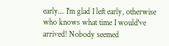early... I'm glad I left early, otherwise who knows what time I would've arrived! Nobody seemed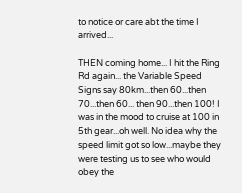to notice or care abt the time I arrived...

THEN coming home... I hit the Ring Rd again... the Variable Speed Signs say 80km...then 60...then 70...then 60... then 90...then 100! I was in the mood to cruise at 100 in 5th gear...oh well. No idea why the speed limit got so low...maybe they were testing us to see who would obey the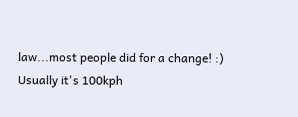law...most people did for a change! :) Usually it's 100kph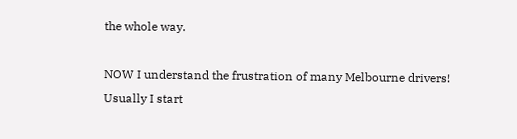the whole way.

NOW I understand the frustration of many Melbourne drivers! Usually I start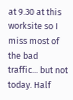at 9.30 at this worksite so I miss most of the bad traffic... but not today. Half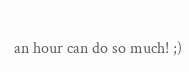an hour can do so much! ;)